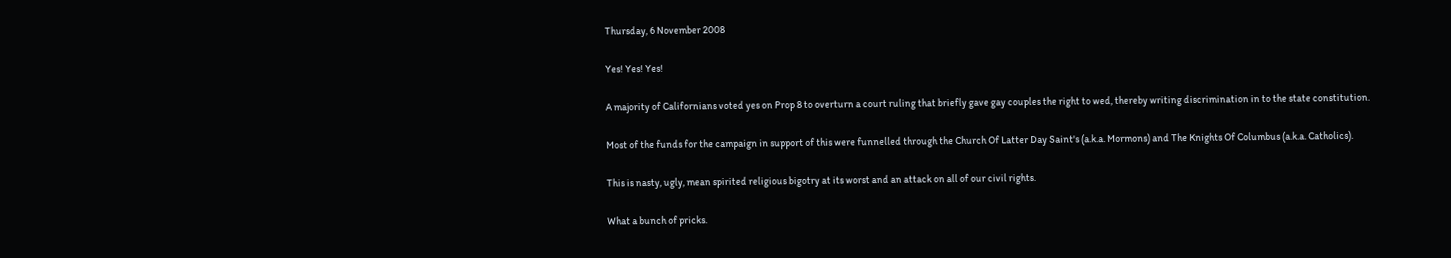Thursday, 6 November 2008

Yes! Yes! Yes!

A majority of Californians voted yes on Prop 8 to overturn a court ruling that briefly gave gay couples the right to wed, thereby writing discrimination in to the state constitution.

Most of the funds for the campaign in support of this were funnelled through the Church Of Latter Day Saint's (a.k.a. Mormons) and The Knights Of Columbus (a.k.a. Catholics).

This is nasty, ugly, mean spirited religious bigotry at its worst and an attack on all of our civil rights.

What a bunch of pricks.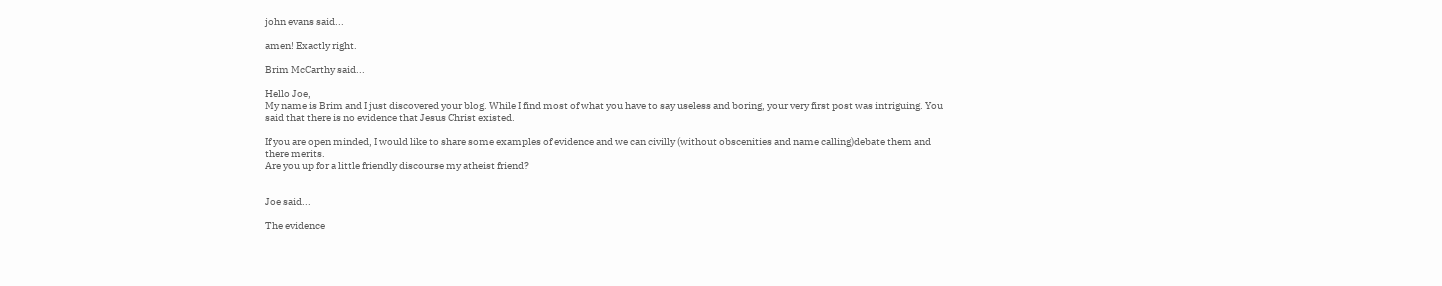john evans said...

amen! Exactly right.

Brim McCarthy said...

Hello Joe,
My name is Brim and I just discovered your blog. While I find most of what you have to say useless and boring, your very first post was intriguing. You said that there is no evidence that Jesus Christ existed.

If you are open minded, I would like to share some examples of evidence and we can civilly (without obscenities and name calling)debate them and there merits.
Are you up for a little friendly discourse my atheist friend?


Joe said...

The evidence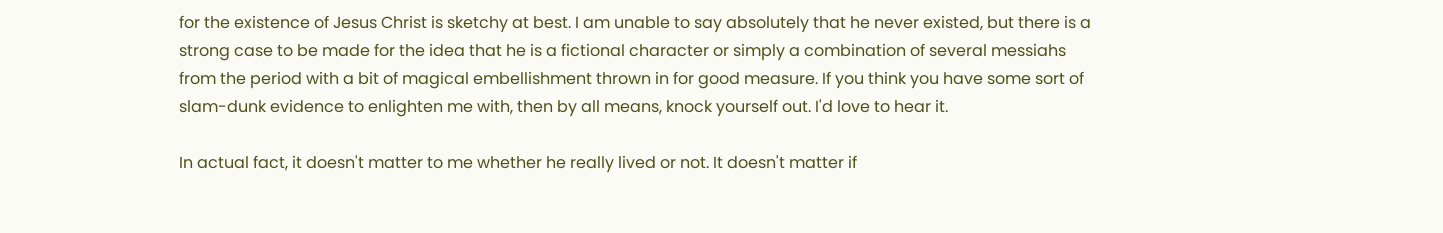for the existence of Jesus Christ is sketchy at best. I am unable to say absolutely that he never existed, but there is a strong case to be made for the idea that he is a fictional character or simply a combination of several messiahs from the period with a bit of magical embellishment thrown in for good measure. If you think you have some sort of slam-dunk evidence to enlighten me with, then by all means, knock yourself out. I'd love to hear it.

In actual fact, it doesn't matter to me whether he really lived or not. It doesn't matter if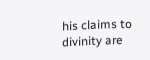his claims to divinity are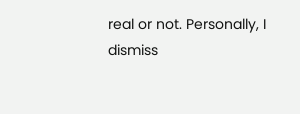real or not. Personally, I dismiss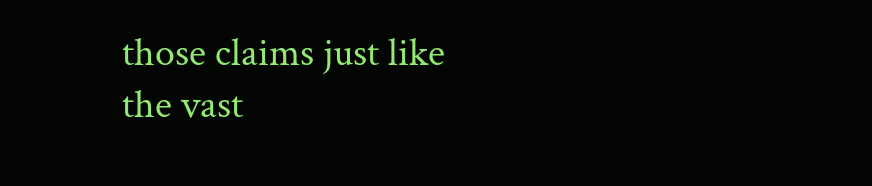those claims just like the vast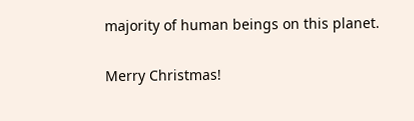majority of human beings on this planet.

Merry Christmas!